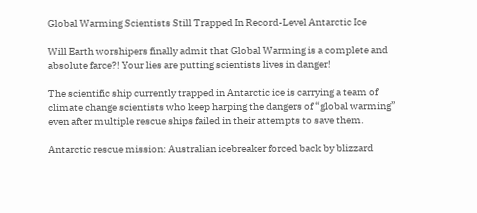Global Warming Scientists Still Trapped In Record-Level Antarctic Ice

Will Earth worshipers finally admit that Global Warming is a complete and absolute farce?! Your lies are putting scientists lives in danger!

The scientific ship currently trapped in Antarctic ice is carrying a team of climate change scientists who keep harping the dangers of “global warming” even after multiple rescue ships failed in their attempts to save them.

Antarctic rescue mission: Australian icebreaker forced back by blizzard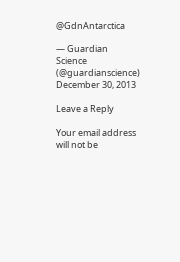@GdnAntarctica

— Guardian Science (@guardianscience) December 30, 2013

Leave a Reply

Your email address will not be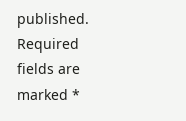published. Required fields are marked *